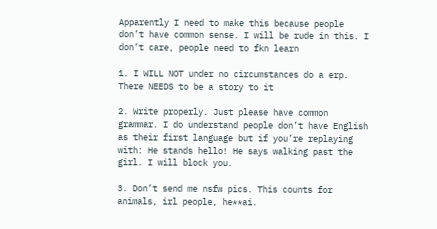Apparently I need to make this because people don’t have common sense. I will be rude in this. I don’t care, people need to fkn learn

1. I WILL NOT under no circumstances do a erp. There NEEDS to be a story to it

2. Write properly. Just please have common grammar. I do understand people don’t have English as their first language but if you’re replaying with: He stands hello! He says walking past the girl. I will block you.

3. Don’t send me nsfw pics. This counts for animals, irl people, he**ai.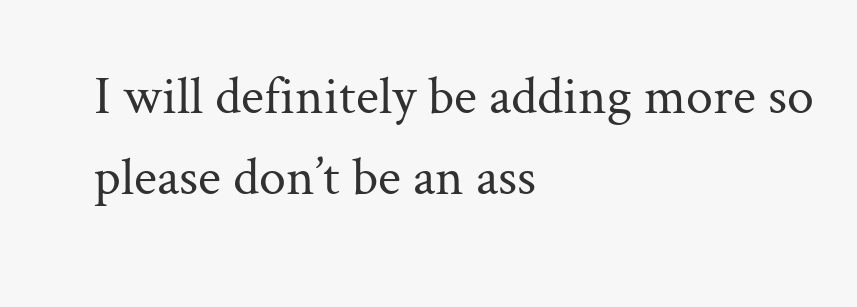I will definitely be adding more so please don’t be an ass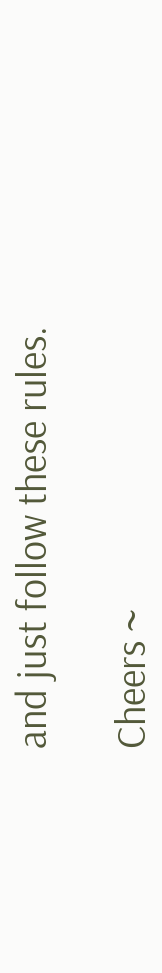and just follow these rules.

Cheers ~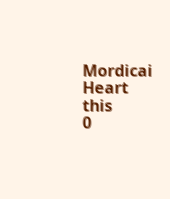Mordicai
Heart this
0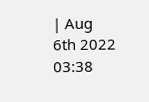| Aug 6th 2022 03:38